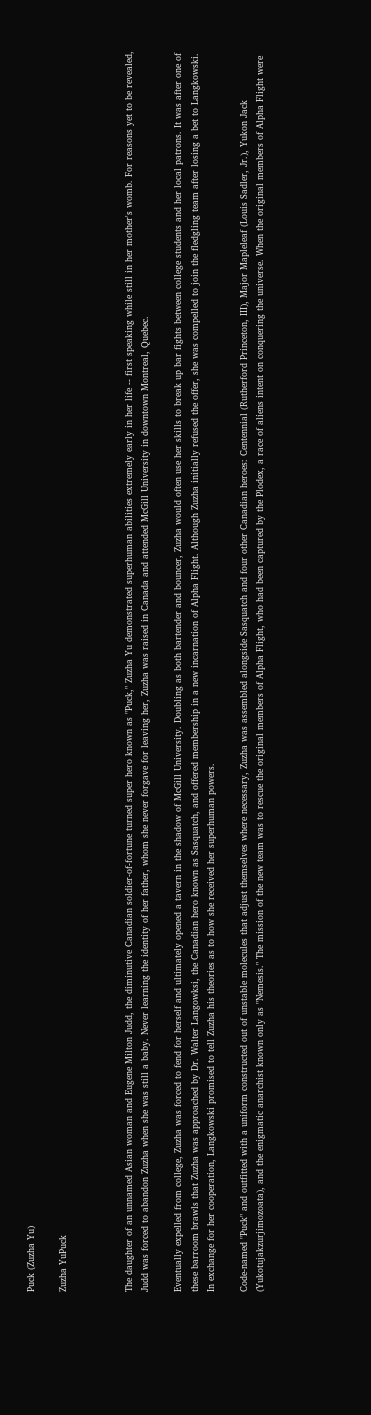Puck (Zuzha Yu)

Zuzha YuPuck



The daughter of an unnamed Asian woman and Eugene Milton Judd, the diminutive Canadian soldier-of-fortune turned super hero known as "Puck," Zuzha Yu demonstrated superhuman abilities extremely early in her life -- first speaking while still in her mother's womb. For reasons yet to be revealed, Judd was forced to abandon Zuzha when she was still a baby. Never learning the identity of her father, whom she never forgave for leaving her, Zuzha was raised in Canada and attended McGill University in downtown Montreal, Quebec.

Eventually expelled from college, Zuzha was forced to fend for herself and ultimately opened a tavern in the shadow of McGill University. Doubling as both bartender and bouncer, Zuzha would often use her skills to break up bar fights between college students and her local patrons. It was after one of these barroom brawls that Zuzha was approached by Dr. Walter Langowksi, the Canadian hero known as Sasquatch, and offered membership in a new incarnation of Alpha Flight. Although Zuzha initially refused the offer, she was compelled to join the fledgling team after losing a bet to Langkowski. In exchange for her cooperation, Langkowski promised to tell Zuzha his theories as to how she received her superhuman powers.

Code-named "Puck" and outfitted with a uniform constructed out of unstable molecules that adjust themselves where necessary, Zuzha was assembled alongside Sasquatch and four other Canadian heroes: Centennial (Rutherford Princeton, III), Major Mapleleaf (Louis Sadler, Jr.), Yukon Jack (Yukotujakzurjimozoata), and the enigmatic anarchist known only as "Nemesis." The mission of the new team was to rescue the original members of Alpha Flight, who had been captured by the Plodex, a race of aliens intent on conquering the universe. When the original members of Alpha Flight were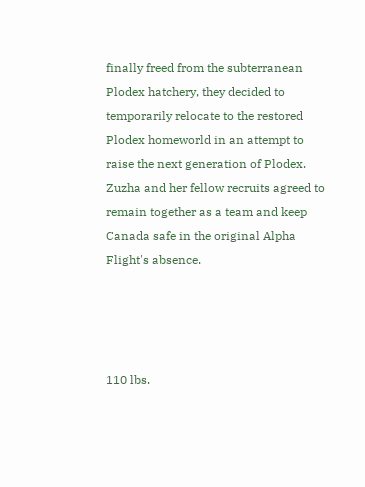finally freed from the subterranean Plodex hatchery, they decided to temporarily relocate to the restored Plodex homeworld in an attempt to raise the next generation of Plodex. Zuzha and her fellow recruits agreed to remain together as a team and keep Canada safe in the original Alpha Flight's absence.




110 lbs.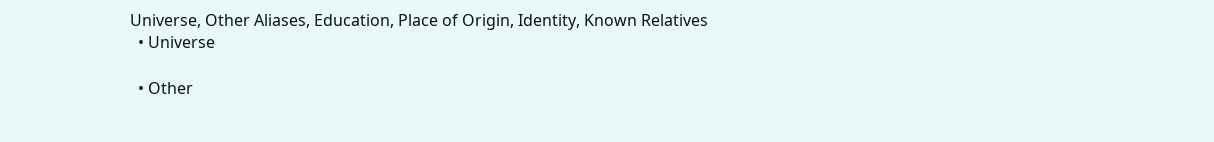Universe, Other Aliases, Education, Place of Origin, Identity, Known Relatives
  • Universe

  • Other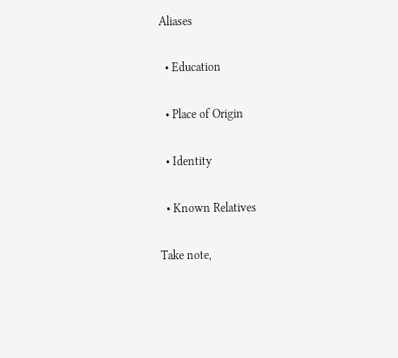Aliases

  • Education

  • Place of Origin

  • Identity

  • Known Relatives

Take note,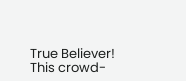True Believer! This crowd-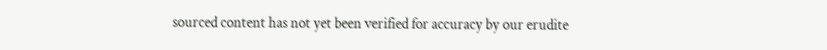sourced content has not yet been verified for accuracy by our erudite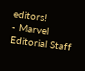editors!
- Marvel Editorial Staff